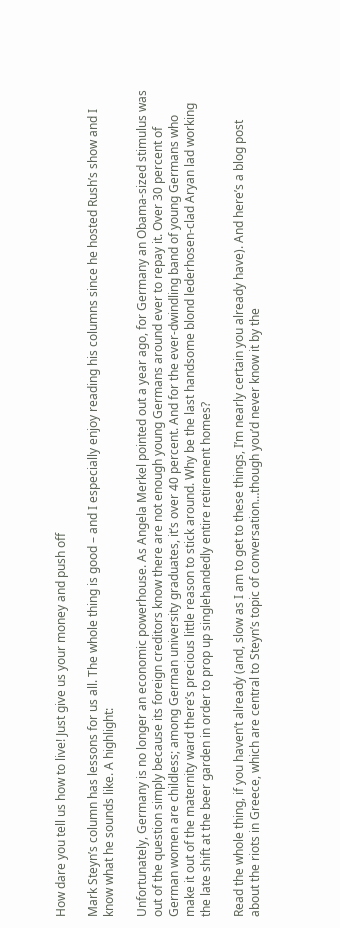How dare you tell us how to live! Just give us your money and push off

Mark Steyn’s column has lessons for us all. The whole thing is good – and I especially enjoy reading his columns since he hosted Rush’s show and I know what he sounds like. A highlight:

Unfortunately, Germany is no longer an economic powerhouse. As Angela Merkel pointed out a year ago, for Germany an Obama-sized stimulus was out of the question simply because its foreign creditors know there are not enough young Germans around ever to repay it. Over 30 percent of German women are childless; among German university graduates, it’s over 40 percent. And for the ever-dwindling band of young Germans who make it out of the maternity ward there’s precious little reason to stick around. Why be the last handsome blond lederhosen-clad Aryan lad working the late shift at the beer garden in order to prop up singlehandedly entire retirement homes?

Read the whole thing, if you haven’t already (and, slow as I am to get to these things, I’m nearly certain you already have). And here’s a blog post about the riots in Greece, which are central to Steyn’s topic of conversation…though you’d never know it by the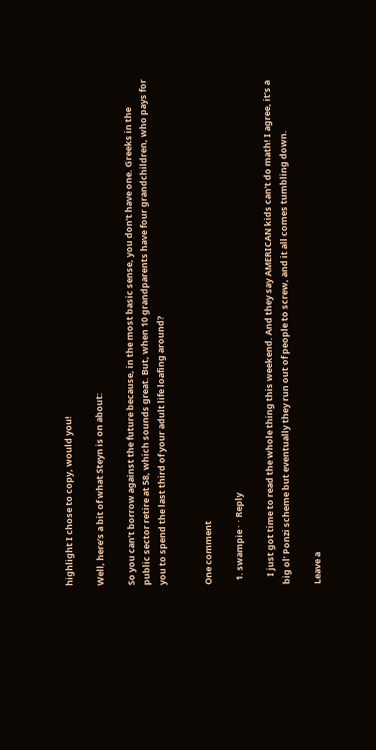highlight I chose to copy, would you!

Well, here’s a bit of what Steyn is on about:

So you can’t borrow against the future because, in the most basic sense, you don’t have one. Greeks in the public sector retire at 58, which sounds great. But, when 10 grandparents have four grandchildren, who pays for you to spend the last third of your adult life loafing around?


One comment

  1. swampie · · Reply

    I just got time to read the whole thing this weekend. And they say AMERICAN kids can’t do math! I agree, it’s a big ol’ Ponzi scheme but eventually they run out of people to screw, and it all comes tumbling down.

Leave a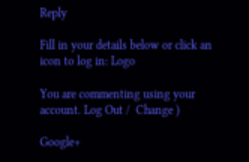Reply

Fill in your details below or click an icon to log in: Logo

You are commenting using your account. Log Out /  Change )

Google+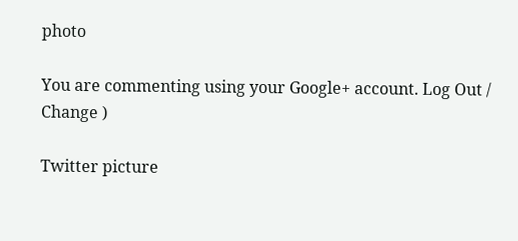photo

You are commenting using your Google+ account. Log Out /  Change )

Twitter picture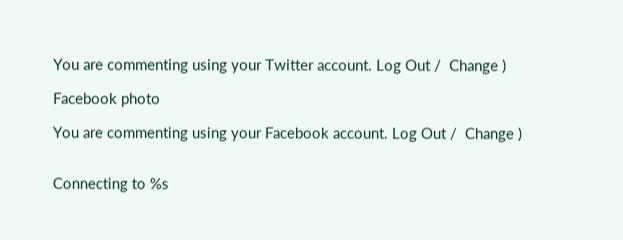You are commenting using your Twitter account. Log Out /  Change )

Facebook photo

You are commenting using your Facebook account. Log Out /  Change )


Connecting to %s